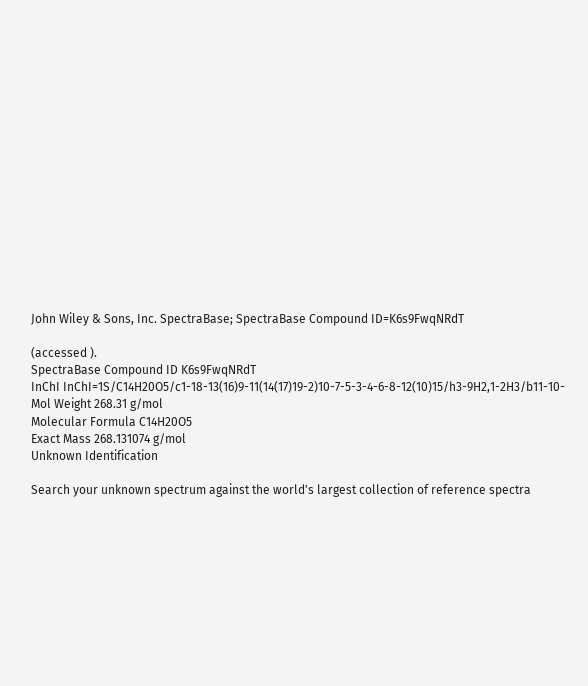John Wiley & Sons, Inc. SpectraBase; SpectraBase Compound ID=K6s9FwqNRdT

(accessed ).
SpectraBase Compound ID K6s9FwqNRdT
InChI InChI=1S/C14H20O5/c1-18-13(16)9-11(14(17)19-2)10-7-5-3-4-6-8-12(10)15/h3-9H2,1-2H3/b11-10-
Mol Weight 268.31 g/mol
Molecular Formula C14H20O5
Exact Mass 268.131074 g/mol
Unknown Identification

Search your unknown spectrum against the world's largest collection of reference spectra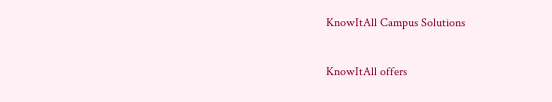KnowItAll Campus Solutions

KnowItAll offers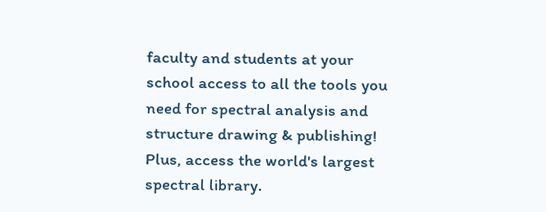faculty and students at your school access to all the tools you need for spectral analysis and structure drawing & publishing! Plus, access the world's largest spectral library.